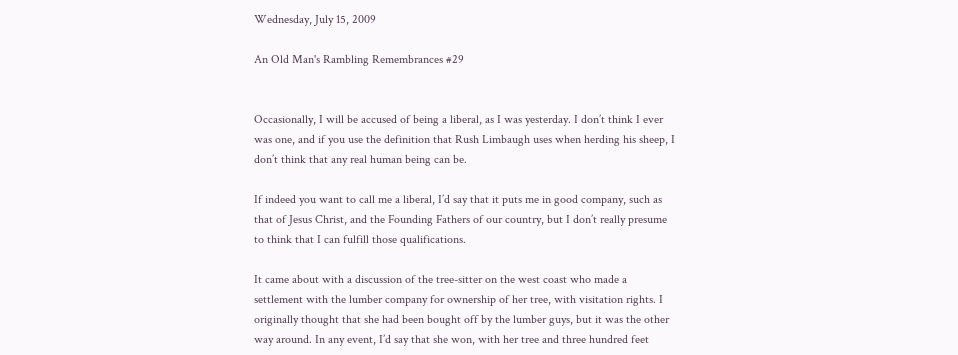Wednesday, July 15, 2009

An Old Man's Rambling Remembrances #29


Occasionally, I will be accused of being a liberal, as I was yesterday. I don’t think I ever was one, and if you use the definition that Rush Limbaugh uses when herding his sheep, I don’t think that any real human being can be.

If indeed you want to call me a liberal, I’d say that it puts me in good company, such as that of Jesus Christ, and the Founding Fathers of our country, but I don’t really presume to think that I can fulfill those qualifications.

It came about with a discussion of the tree-sitter on the west coast who made a settlement with the lumber company for ownership of her tree, with visitation rights. I originally thought that she had been bought off by the lumber guys, but it was the other way around. In any event, I’d say that she won, with her tree and three hundred feet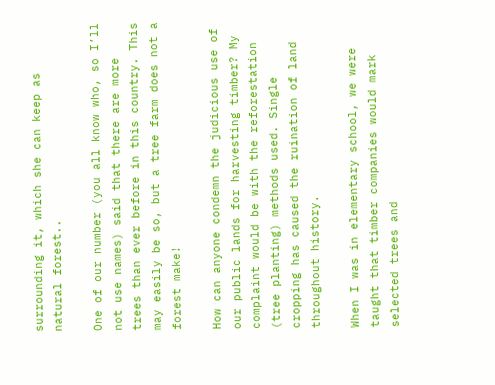surrounding it, which she can keep as natural forest..

One of our number (you all know who, so I’ll not use names) said that there are more trees than ever before in this country. This may easily be so, but a tree farm does not a forest make!

How can anyone condemn the judicious use of our public lands for harvesting timber? My complaint would be with the reforestation (tree planting) methods used. Single cropping has caused the ruination of land throughout history.

When I was in elementary school, we were taught that timber companies would mark selected trees and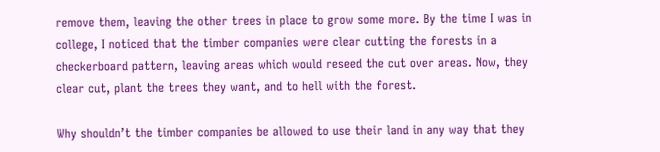remove them, leaving the other trees in place to grow some more. By the time I was in college, I noticed that the timber companies were clear cutting the forests in a checkerboard pattern, leaving areas which would reseed the cut over areas. Now, they clear cut, plant the trees they want, and to hell with the forest.

Why shouldn’t the timber companies be allowed to use their land in any way that they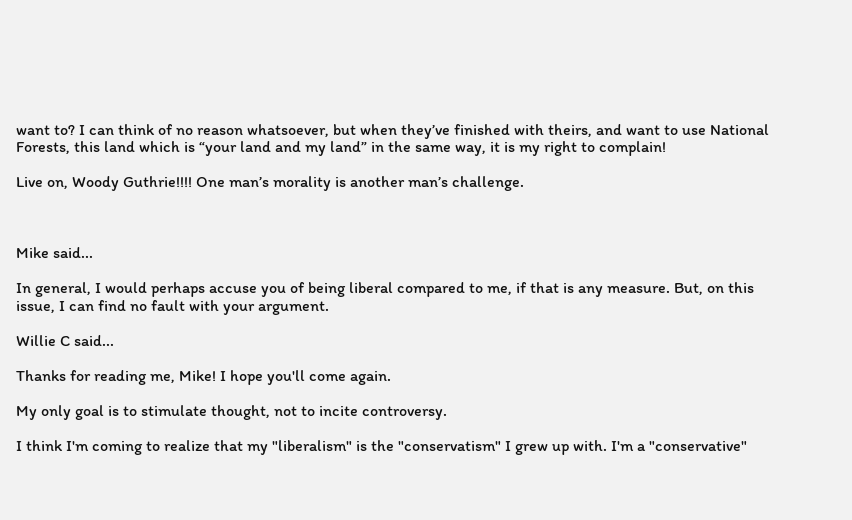want to? I can think of no reason whatsoever, but when they’ve finished with theirs, and want to use National Forests, this land which is “your land and my land” in the same way, it is my right to complain!

Live on, Woody Guthrie!!!! One man’s morality is another man’s challenge.



Mike said...

In general, I would perhaps accuse you of being liberal compared to me, if that is any measure. But, on this issue, I can find no fault with your argument.

Willie C said...

Thanks for reading me, Mike! I hope you'll come again.

My only goal is to stimulate thought, not to incite controversy.

I think I'm coming to realize that my "liberalism" is the "conservatism" I grew up with. I'm a "conservative"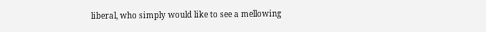liberal, who simply would like to see a mellowing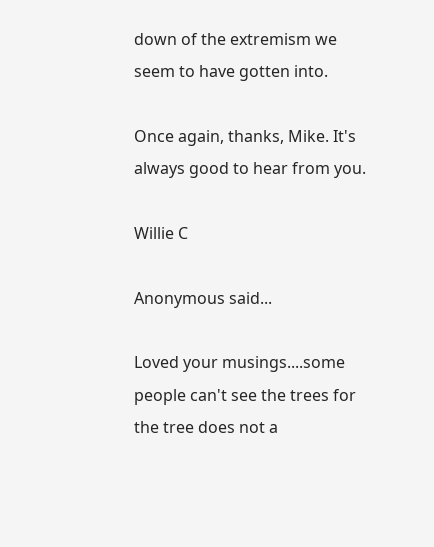down of the extremism we seem to have gotten into.

Once again, thanks, Mike. It's always good to hear from you.

Willie C

Anonymous said...

Loved your musings....some people can't see the trees for the tree does not a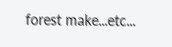forest make...etc...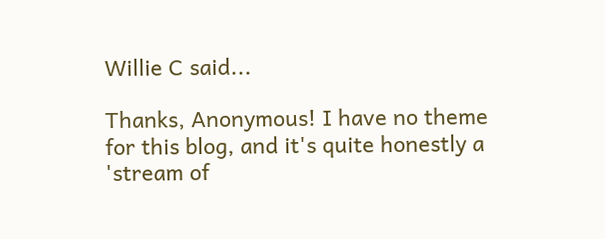Willie C said...

Thanks, Anonymous! I have no theme for this blog, and it's quite honestly a 'stream of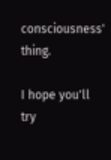consciousness' thing.

I hope you'll try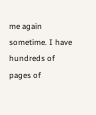me again sometime. I have hundreds of pages of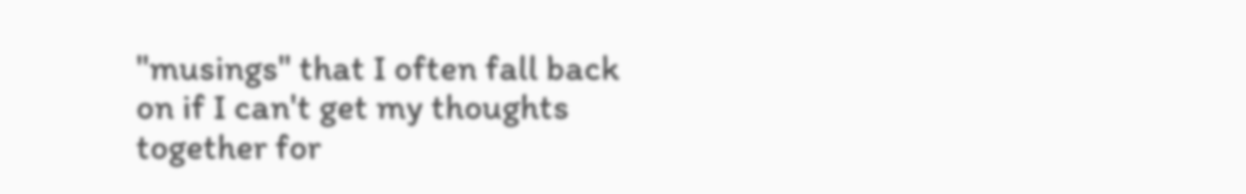"musings" that I often fall back on if I can't get my thoughts together for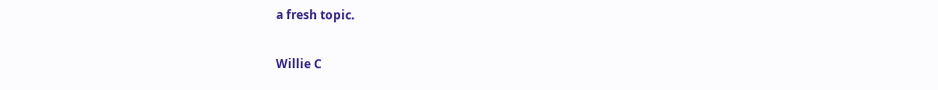a fresh topic.

Willie C